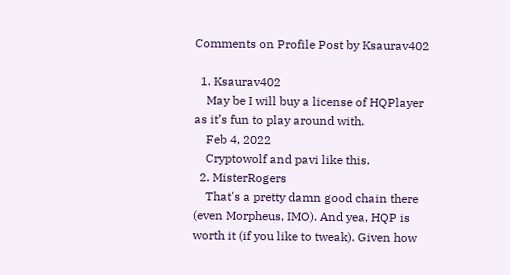Comments on Profile Post by Ksaurav402

  1. Ksaurav402
    May be I will buy a license of HQPlayer as it’s fun to play around with.
    Feb 4, 2022
    Cryptowolf and pavi like this.
  2. MisterRogers
    That's a pretty damn good chain there (even Morpheus, IMO). And yea, HQP is worth it (if you like to tweak). Given how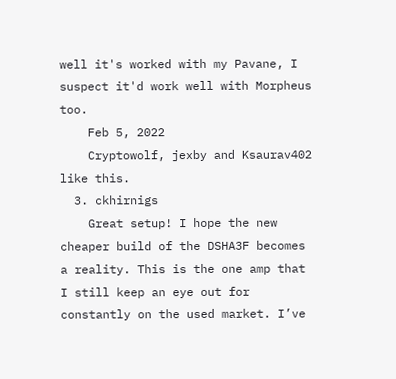well it's worked with my Pavane, I suspect it'd work well with Morpheus too.
    Feb 5, 2022
    Cryptowolf, jexby and Ksaurav402 like this.
  3. ckhirnigs
    Great setup! I hope the new cheaper build of the DSHA3F becomes a reality. This is the one amp that I still keep an eye out for constantly on the used market. I’ve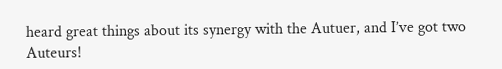heard great things about its synergy with the Autuer, and I’ve got two Auteurs!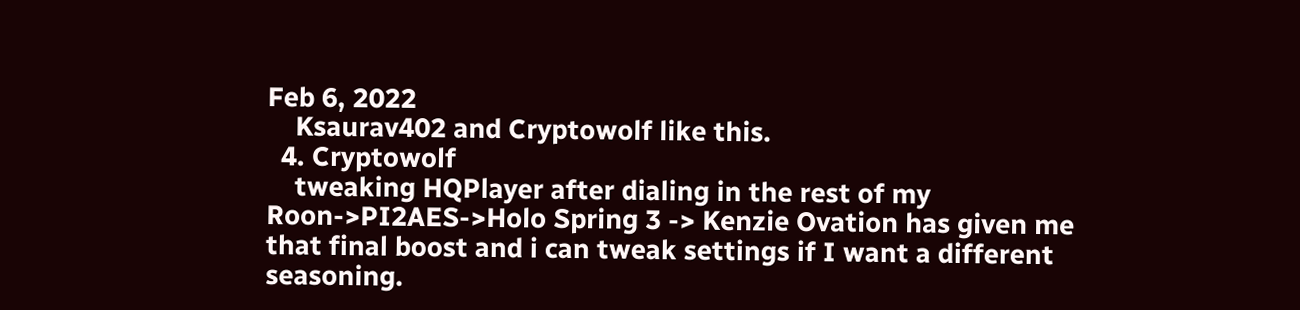Feb 6, 2022
    Ksaurav402 and Cryptowolf like this.
  4. Cryptowolf
    tweaking HQPlayer after dialing in the rest of my Roon->PI2AES->Holo Spring 3 -> Kenzie Ovation has given me that final boost and i can tweak settings if I want a different seasoning.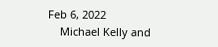Feb 6, 2022
    Michael Kelly and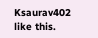Ksaurav402 like this.